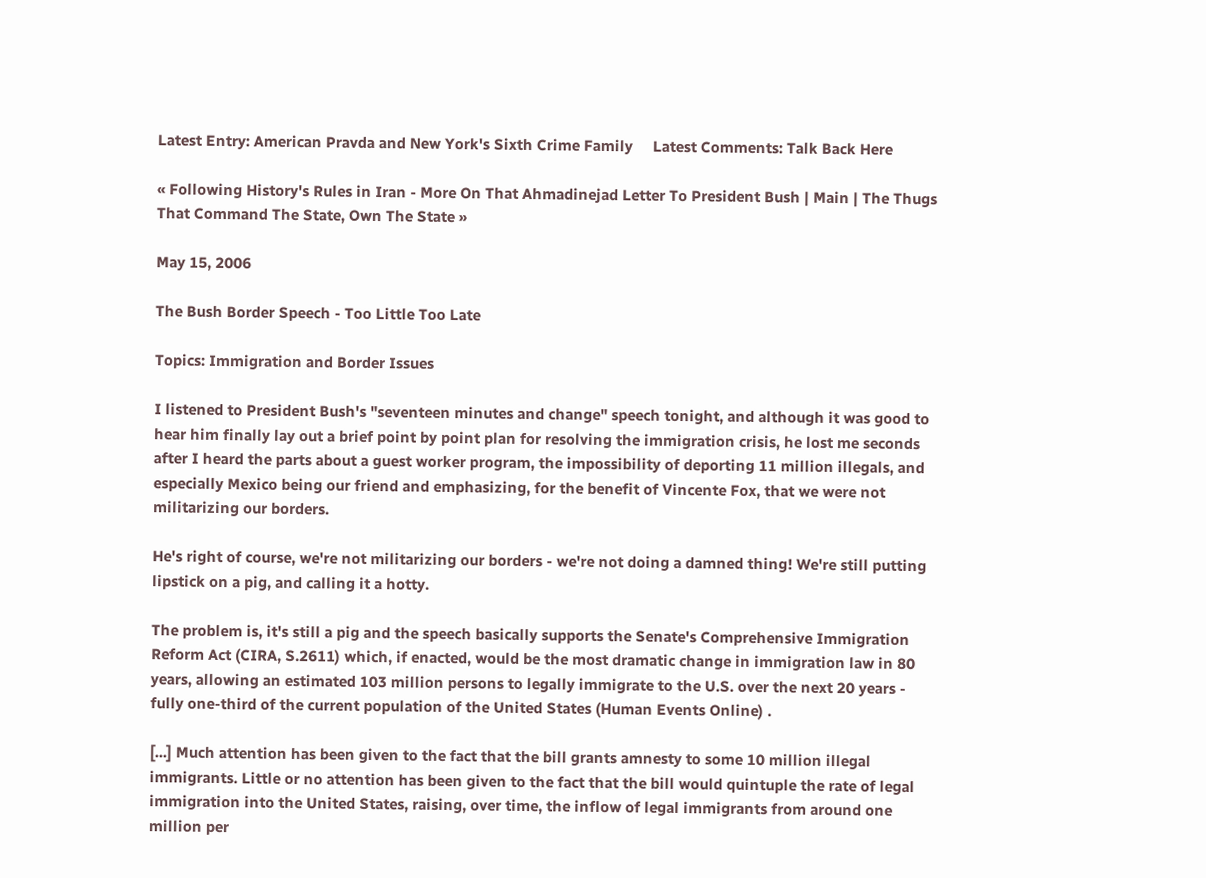Latest Entry: American Pravda and New York's Sixth Crime Family     Latest Comments: Talk Back Here

« Following History's Rules in Iran - More On That Ahmadinejad Letter To President Bush | Main | The Thugs That Command The State, Own The State »

May 15, 2006

The Bush Border Speech - Too Little Too Late

Topics: Immigration and Border Issues

I listened to President Bush's "seventeen minutes and change" speech tonight, and although it was good to hear him finally lay out a brief point by point plan for resolving the immigration crisis, he lost me seconds after I heard the parts about a guest worker program, the impossibility of deporting 11 million illegals, and especially Mexico being our friend and emphasizing, for the benefit of Vincente Fox, that we were not militarizing our borders.

He's right of course, we're not militarizing our borders - we're not doing a damned thing! We're still putting lipstick on a pig, and calling it a hotty.

The problem is, it's still a pig and the speech basically supports the Senate's Comprehensive Immigration Reform Act (CIRA, S.2611) which, if enacted, would be the most dramatic change in immigration law in 80 years, allowing an estimated 103 million persons to legally immigrate to the U.S. over the next 20 years - fully one-third of the current population of the United States (Human Events Online) .

[...] Much attention has been given to the fact that the bill grants amnesty to some 10 million illegal immigrants. Little or no attention has been given to the fact that the bill would quintuple the rate of legal immigration into the United States, raising, over time, the inflow of legal immigrants from around one million per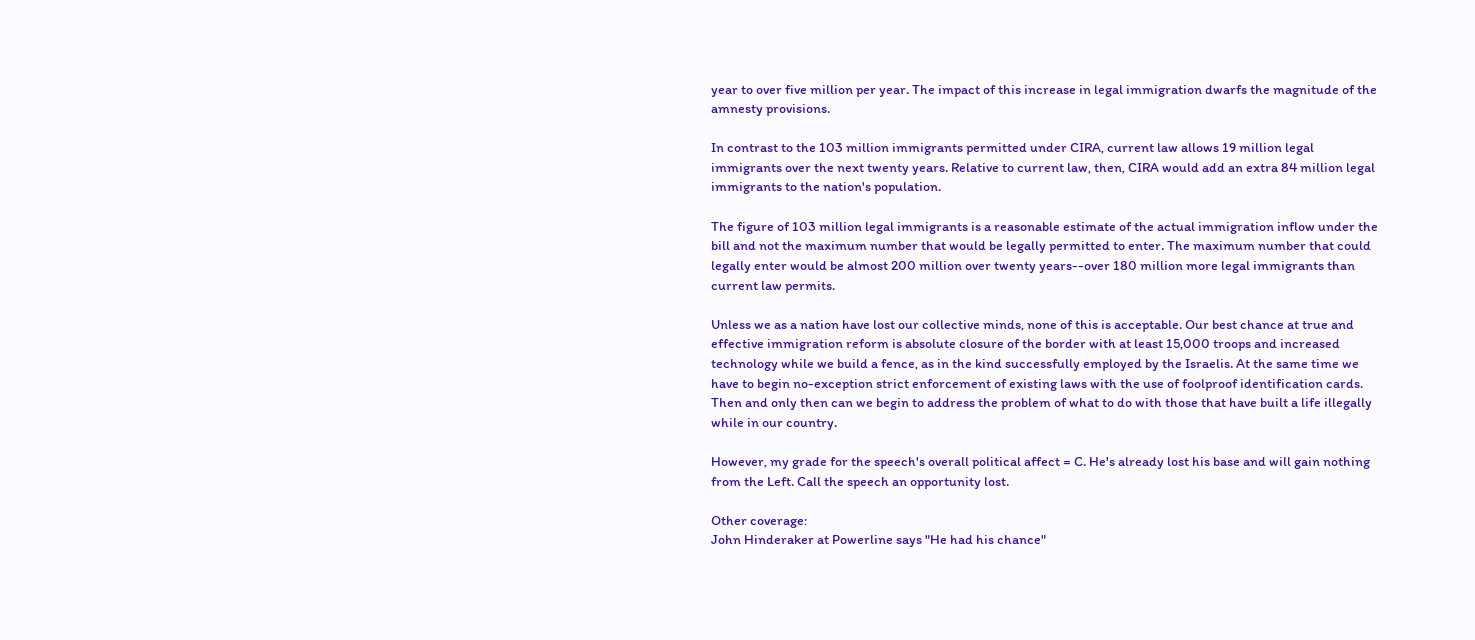year to over five million per year. The impact of this increase in legal immigration dwarfs the magnitude of the amnesty provisions.

In contrast to the 103 million immigrants permitted under CIRA, current law allows 19 million legal immigrants over the next twenty years. Relative to current law, then, CIRA would add an extra 84 million legal immigrants to the nation's population.

The figure of 103 million legal immigrants is a reasonable estimate of the actual immigration inflow under the bill and not the maximum number that would be legally permitted to enter. The maximum number that could legally enter would be almost 200 million over twenty years--over 180 million more legal immigrants than current law permits.

Unless we as a nation have lost our collective minds, none of this is acceptable. Our best chance at true and effective immigration reform is absolute closure of the border with at least 15,000 troops and increased technology while we build a fence, as in the kind successfully employed by the Israelis. At the same time we have to begin no-exception strict enforcement of existing laws with the use of foolproof identification cards. Then and only then can we begin to address the problem of what to do with those that have built a life illegally while in our country.

However, my grade for the speech's overall political affect = C. He's already lost his base and will gain nothing from the Left. Call the speech an opportunity lost.

Other coverage:
John Hinderaker at Powerline says "He had his chance"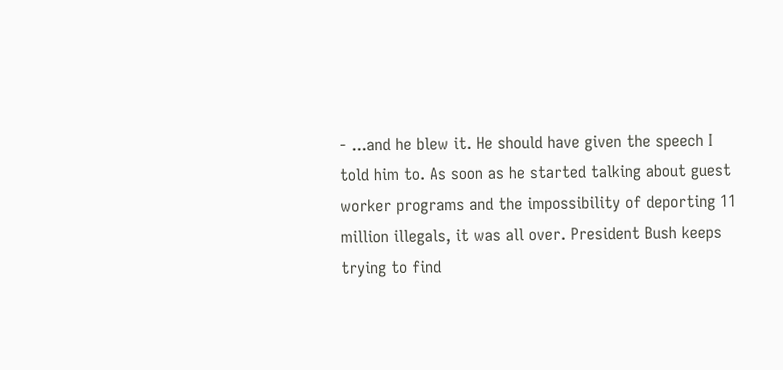- ...and he blew it. He should have given the speech I told him to. As soon as he started talking about guest worker programs and the impossibility of deporting 11 million illegals, it was all over. President Bush keeps trying to find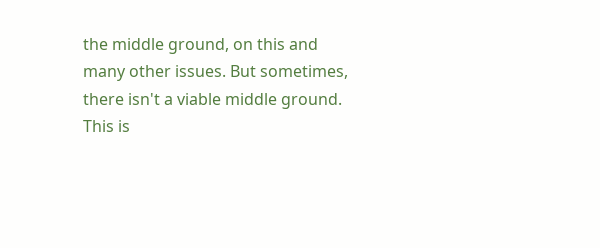the middle ground, on this and many other issues. But sometimes, there isn't a viable middle ground. This is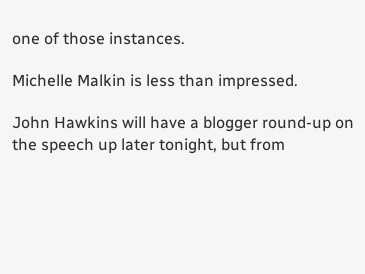one of those instances.

Michelle Malkin is less than impressed.

John Hawkins will have a blogger round-up on the speech up later tonight, but from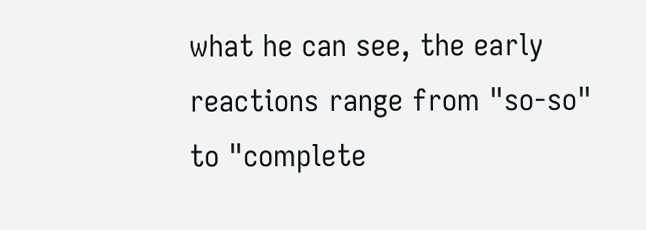what he can see, the early reactions range from "so-so" to "complete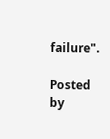failure".

Posted by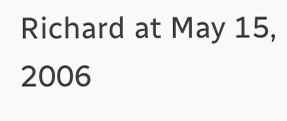Richard at May 15, 2006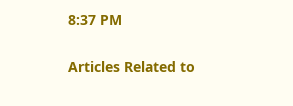8:37 PM

Articles Related to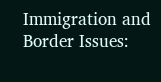Immigration and Border Issues: